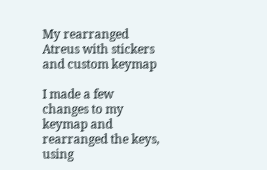My rearranged Atreus with stickers and custom keymap

I made a few changes to my keymap and rearranged the keys, using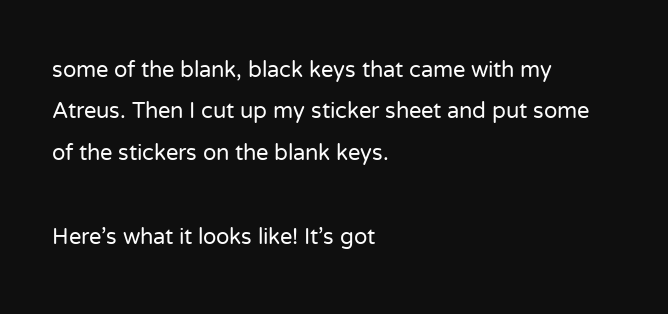some of the blank, black keys that came with my Atreus. Then I cut up my sticker sheet and put some of the stickers on the blank keys.

Here’s what it looks like! It’s got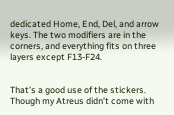dedicated Home, End, Del, and arrow keys. The two modifiers are in the corners, and everything fits on three layers except F13-F24.


That’s a good use of the stickers. Though my Atreus didn’t come with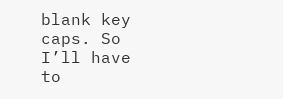blank key caps. So I’ll have to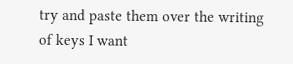try and paste them over the writing of keys I want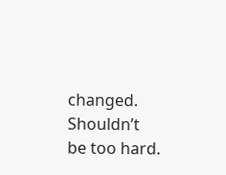changed. Shouldn’t be too hard.